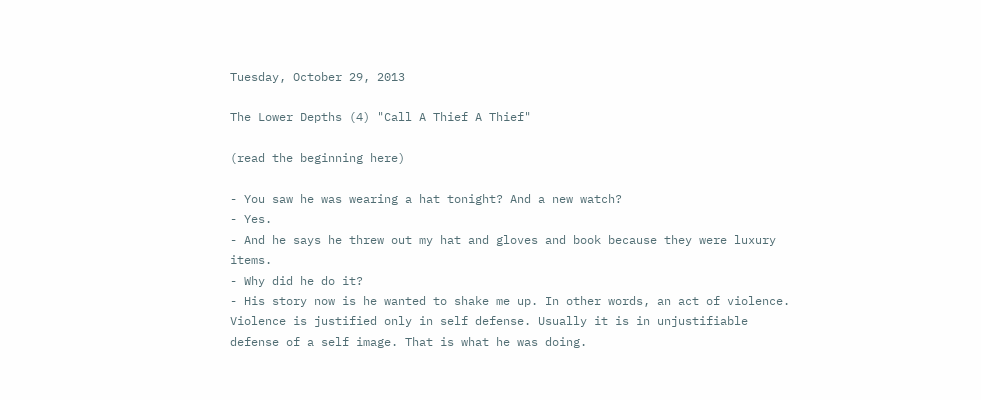Tuesday, October 29, 2013

The Lower Depths (4) "Call A Thief A Thief"

(read the beginning here)

- You saw he was wearing a hat tonight? And a new watch?
- Yes.
- And he says he threw out my hat and gloves and book because they were luxury items.
- Why did he do it?
- His story now is he wanted to shake me up. In other words, an act of violence. Violence is justified only in self defense. Usually it is in unjustifiable defense of a self image. That is what he was doing.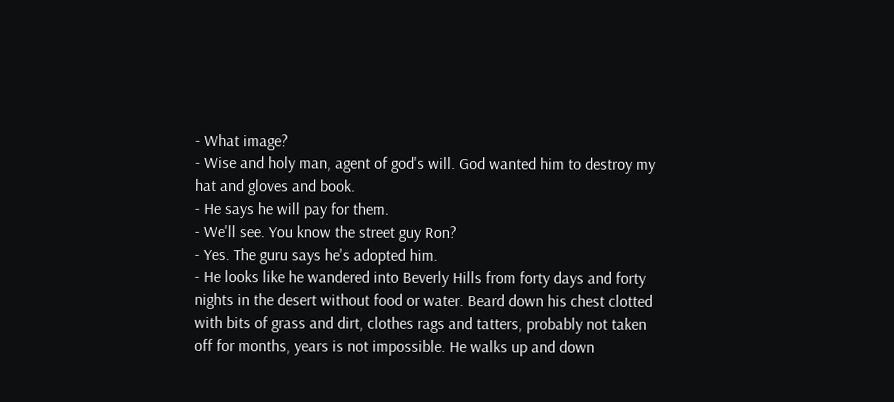- What image?
- Wise and holy man, agent of god's will. God wanted him to destroy my hat and gloves and book.
- He says he will pay for them.
- We'll see. You know the street guy Ron?
- Yes. The guru says he's adopted him.
- He looks like he wandered into Beverly Hills from forty days and forty nights in the desert without food or water. Beard down his chest clotted with bits of grass and dirt, clothes rags and tatters, probably not taken off for months, years is not impossible. He walks up and down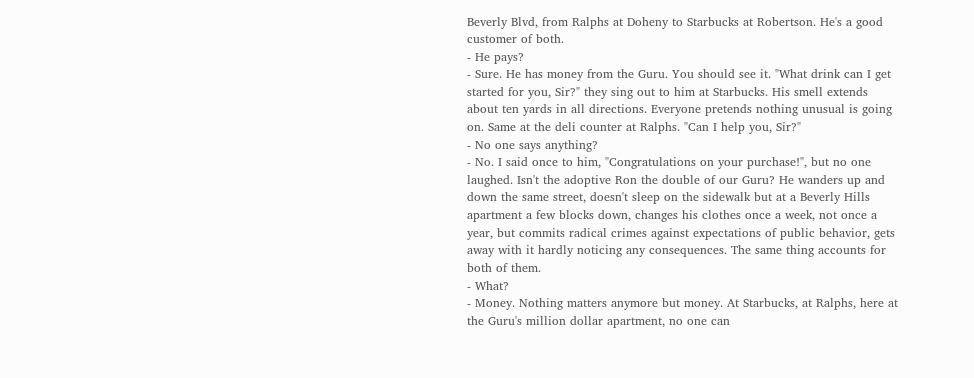Beverly Blvd, from Ralphs at Doheny to Starbucks at Robertson. He's a good customer of both.
- He pays?
- Sure. He has money from the Guru. You should see it. "What drink can I get started for you, Sir?" they sing out to him at Starbucks. His smell extends about ten yards in all directions. Everyone pretends nothing unusual is going on. Same at the deli counter at Ralphs. "Can I help you, Sir?"
- No one says anything?
- No. I said once to him, "Congratulations on your purchase!", but no one laughed. Isn't the adoptive Ron the double of our Guru? He wanders up and down the same street, doesn't sleep on the sidewalk but at a Beverly Hills apartment a few blocks down, changes his clothes once a week, not once a year, but commits radical crimes against expectations of public behavior, gets away with it hardly noticing any consequences. The same thing accounts for both of them.
- What?
- Money. Nothing matters anymore but money. At Starbucks, at Ralphs, here at the Guru's million dollar apartment, no one can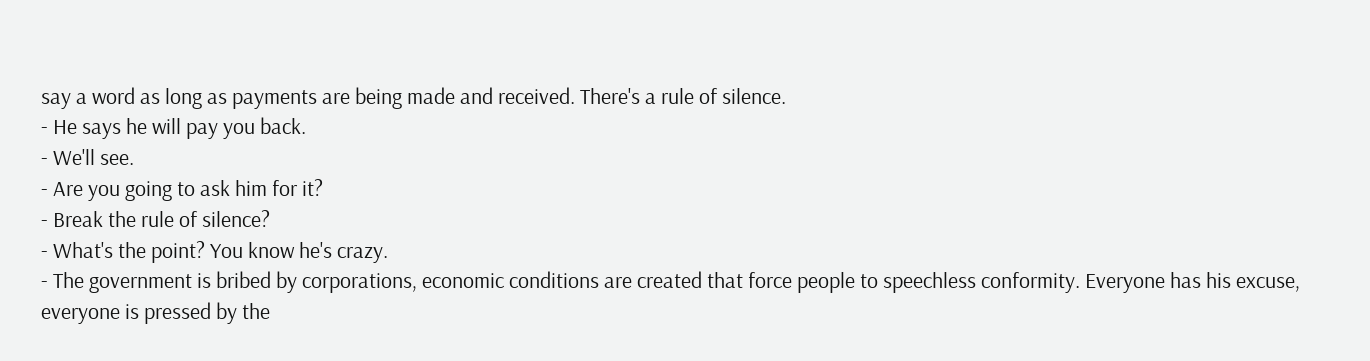say a word as long as payments are being made and received. There's a rule of silence.
- He says he will pay you back.
- We'll see.
- Are you going to ask him for it?
- Break the rule of silence?
- What's the point? You know he's crazy.
- The government is bribed by corporations, economic conditions are created that force people to speechless conformity. Everyone has his excuse, everyone is pressed by the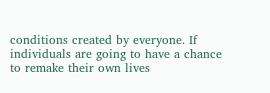conditions created by everyone. If individuals are going to have a chance to remake their own lives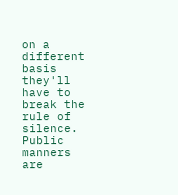on a different basis they'll have to break the rule of silence. Public manners are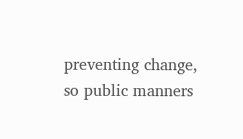preventing change, so public manners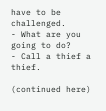have to be challenged.
- What are you going to do?
- Call a thief a thief.

(continued here)